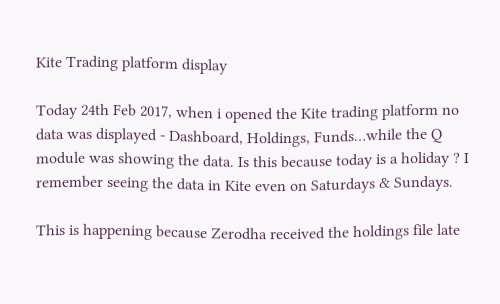Kite Trading platform display

Today 24th Feb 2017, when i opened the Kite trading platform no data was displayed - Dashboard, Holdings, Funds…while the Q module was showing the data. Is this because today is a holiday ? I remember seeing the data in Kite even on Saturdays & Sundays.

This is happening because Zerodha received the holdings file late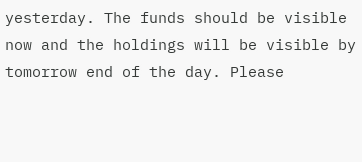yesterday. The funds should be visible now and the holdings will be visible by tomorrow end of the day. Please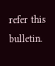refer this bulletin.